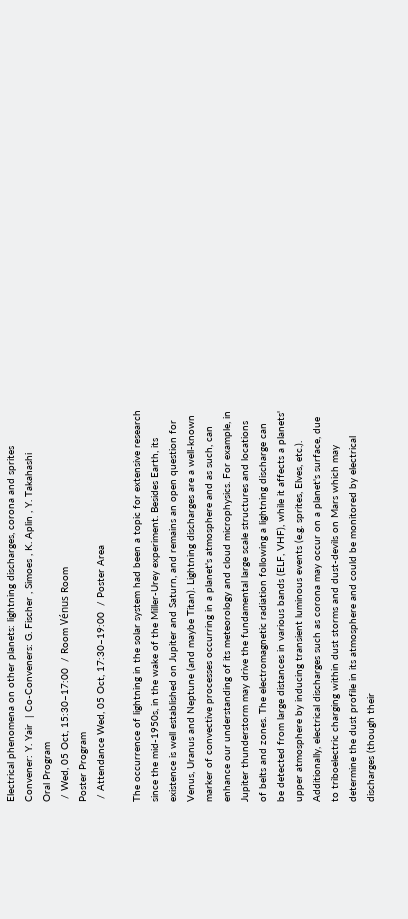Electrical phenomena on other planets: lightning discharges, corona and sprites
Convener: Y. Yair  | Co-Conveners: G. Fischer , Simoes , K. Aplin , Y. Takahashi
Oral Program
 / Wed, 05 Oct, 15:30–17:00  / Room Vénus Room
Poster Program
 / Attendance Wed, 05 Oct, 17:30–19:00  / Poster Area

The occurrence of lightning in the solar system had been a topic for extensive research since the mid-1950s, in the wake of the Miller-Urey experiment. Besides Earth, its existence is well established on Jupiter and Saturn, and remains an open question for Venus, Uranus and Neptune (and maybe Titan). Lightning discharges are a well-known marker of convective processes occurring in a planet's atmosphere and as such, can enhance our understanding of its meteorology and cloud microphysics. For example, in Jupiter thunderstorm may drive the fundamental large scale structures and locations of belts and zones. The electromagnetic radiation following a lightning discharge can be detected from large distances in various bands (ELF, VHF), while it affects a planets' upper atmosphere by inducing transient luminous events (e.g. sprites, Elves, etc.). Additionally, electrical discharges such as corona may occur on a planet's surface, due to triboelectric charging within dust storms and dust-devils on Mars which may determine the dust profile in its atmosphere and could be monitored by electrical discharges (though their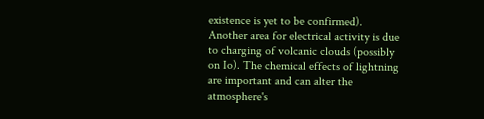existence is yet to be confirmed). Another area for electrical activity is due to charging of volcanic clouds (possibly on Io). The chemical effects of lightning are important and can alter the atmosphere's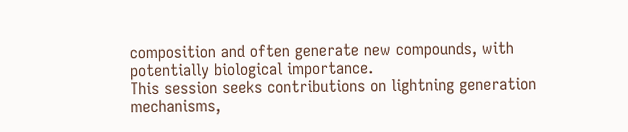composition and often generate new compounds, with potentially biological importance.
This session seeks contributions on lightning generation mechanisms,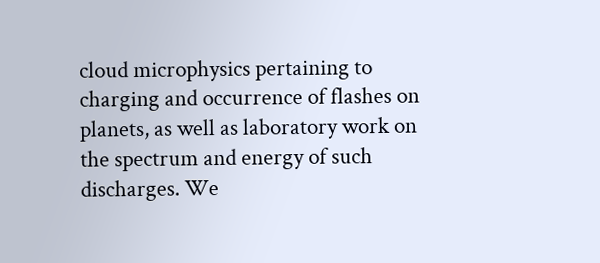cloud microphysics pertaining to charging and occurrence of flashes on planets, as well as laboratory work on the spectrum and energy of such discharges. We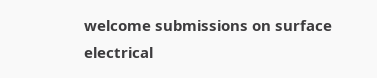welcome submissions on surface electrical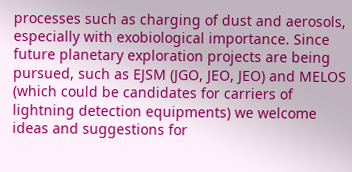processes such as charging of dust and aerosols, especially with exobiological importance. Since future planetary exploration projects are being pursued, such as EJSM (JGO, JEO, JEO) and MELOS (which could be candidates for carriers of lightning detection equipments) we welcome ideas and suggestions for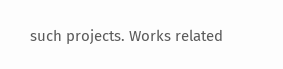such projects. Works related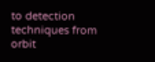to detection techniques from orbit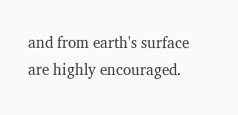and from earth's surface are highly encouraged.